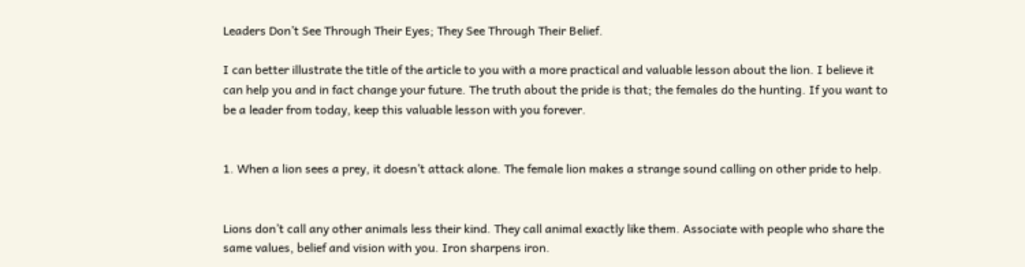Leaders Don’t See Through Their Eyes; They See Through Their Belief.

I can better illustrate the title of the article to you with a more practical and valuable lesson about the lion. I believe it can help you and in fact change your future. The truth about the pride is that; the females do the hunting. If you want to be a leader from today, keep this valuable lesson with you forever.


1. When a lion sees a prey, it doesn’t attack alone. The female lion makes a strange sound calling on other pride to help.


Lions don’t call any other animals less their kind. They call animal exactly like them. Associate with people who share the same values, belief and vision with you. Iron sharpens iron.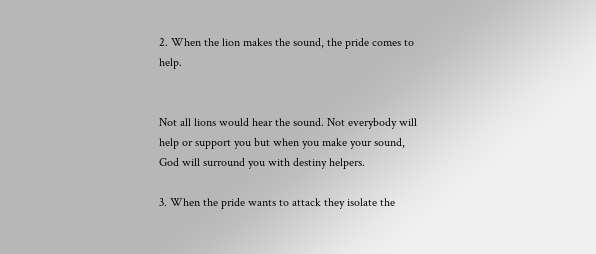2. When the lion makes the sound, the pride comes to help.


Not all lions would hear the sound. Not everybody will help or support you but when you make your sound, God will surround you with destiny helpers.

3. When the pride wants to attack they isolate the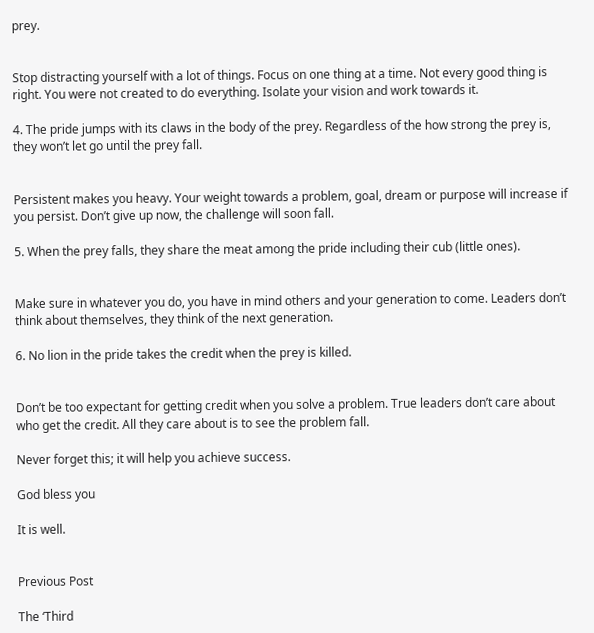prey.


Stop distracting yourself with a lot of things. Focus on one thing at a time. Not every good thing is right. You were not created to do everything. Isolate your vision and work towards it.

4. The pride jumps with its claws in the body of the prey. Regardless of the how strong the prey is, they won’t let go until the prey fall.


Persistent makes you heavy. Your weight towards a problem, goal, dream or purpose will increase if you persist. Don’t give up now, the challenge will soon fall.

5. When the prey falls, they share the meat among the pride including their cub (little ones).


Make sure in whatever you do, you have in mind others and your generation to come. Leaders don’t think about themselves, they think of the next generation.

6. No lion in the pride takes the credit when the prey is killed.


Don’t be too expectant for getting credit when you solve a problem. True leaders don’t care about who get the credit. All they care about is to see the problem fall.

Never forget this; it will help you achieve success.

God bless you

It is well.


Previous Post

The ‘Third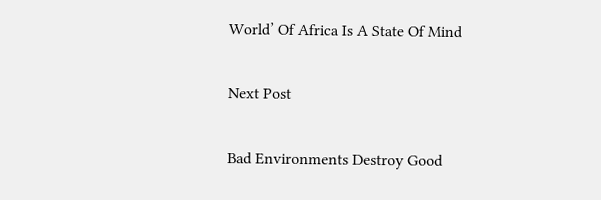World’ Of Africa Is A State Of Mind

Next Post

Bad Environments Destroy Good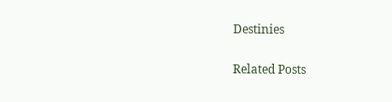Destinies

Related Posts